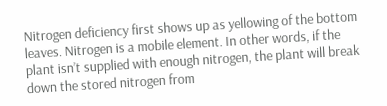Nitrogen deficiency first shows up as yellowing of the bottom leaves. Nitrogen is a mobile element. In other words, if the plant isn’t supplied with enough nitrogen, the plant will break down the stored nitrogen from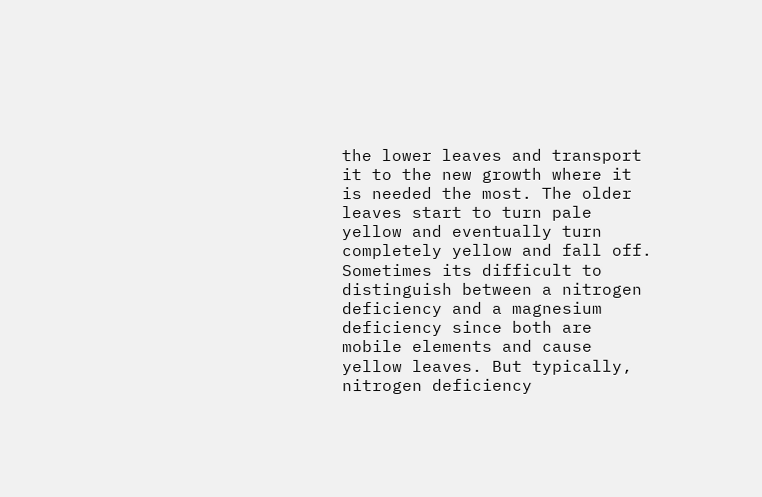the lower leaves and transport it to the new growth where it is needed the most. The older leaves start to turn pale yellow and eventually turn completely yellow and fall off. Sometimes its difficult to distinguish between a nitrogen deficiency and a magnesium deficiency since both are mobile elements and cause yellow leaves. But typically, nitrogen deficiency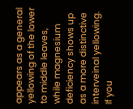appears as a general yellowing of the lower to middle leaves, while magnesium deficiency shows up as a more distinctive interveinal yellowing. If you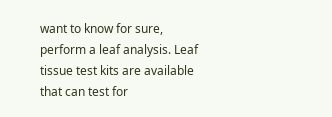want to know for sure, perform a leaf analysis. Leaf tissue test kits are available that can test for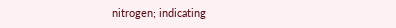nitrogen; indicating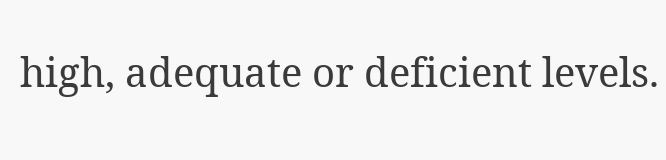high, adequate or deficient levels.